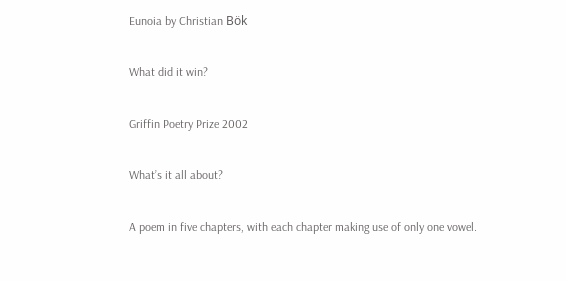Eunoia by Christian Bök

What did it win?

Griffin Poetry Prize 2002

What’s it all about?

A poem in five chapters, with each chapter making use of only one vowel.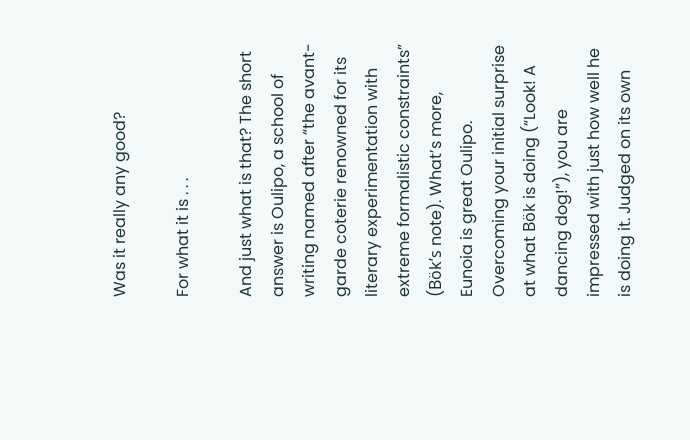Was it really any good?

For what it is . . .

And just what is that? The short answer is Oulipo, a school of writing named after “the avant-garde coterie renowned for its literary experimentation with extreme formalistic constraints” (Bök’s note). What’s more, Eunoia is great Oulipo. Overcoming your initial surprise at what Bök is doing (“Look! A dancing dog!”), you are impressed with just how well he is doing it. Judged on its own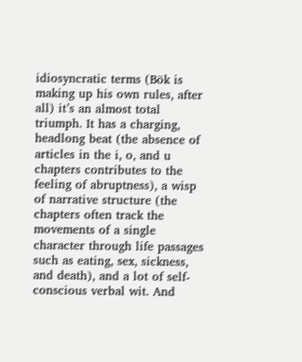idiosyncratic terms (Bök is making up his own rules, after all) it’s an almost total triumph. It has a charging, headlong beat (the absence of articles in the i, o, and u chapters contributes to the feeling of abruptness), a wisp of narrative structure (the chapters often track the movements of a single character through life passages such as eating, sex, sickness, and death), and a lot of self-conscious verbal wit. And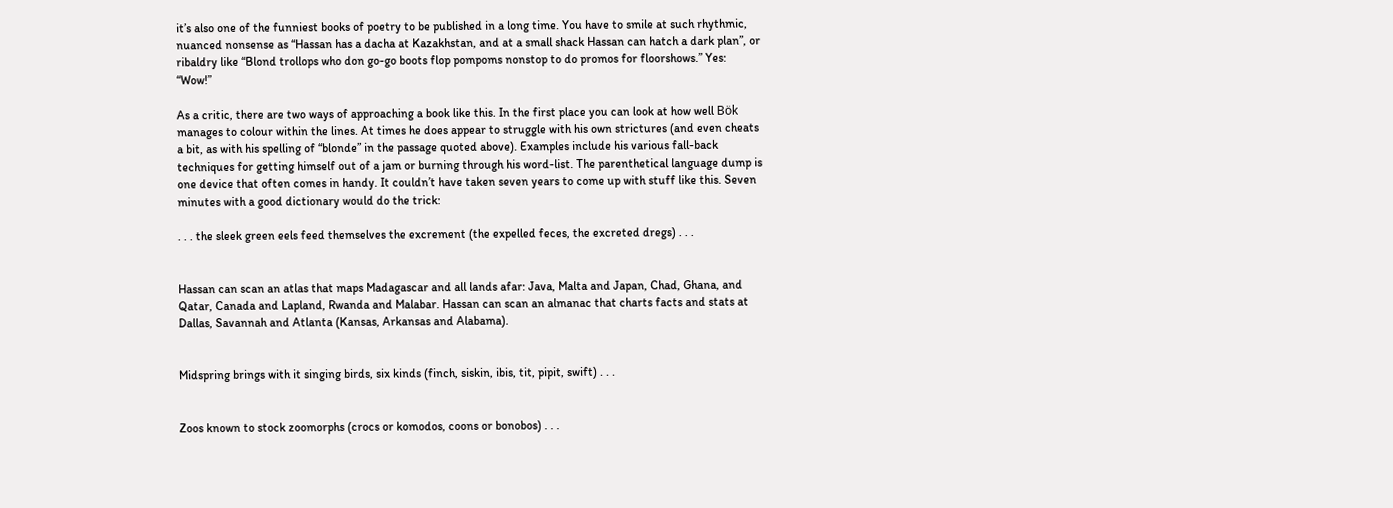it’s also one of the funniest books of poetry to be published in a long time. You have to smile at such rhythmic, nuanced nonsense as “Hassan has a dacha at Kazakhstan, and at a small shack Hassan can hatch a dark plan”, or ribaldry like “Blond trollops who don go-go boots flop pompoms nonstop to do promos for floorshows.” Yes: “Wow!”

As a critic, there are two ways of approaching a book like this. In the first place you can look at how well Bök manages to colour within the lines. At times he does appear to struggle with his own strictures (and even cheats a bit, as with his spelling of “blonde” in the passage quoted above). Examples include his various fall-back techniques for getting himself out of a jam or burning through his word-list. The parenthetical language dump is one device that often comes in handy. It couldn’t have taken seven years to come up with stuff like this. Seven minutes with a good dictionary would do the trick:

. . . the sleek green eels feed themselves the excrement (the expelled feces, the excreted dregs) . . .


Hassan can scan an atlas that maps Madagascar and all lands afar: Java, Malta and Japan, Chad, Ghana, and Qatar, Canada and Lapland, Rwanda and Malabar. Hassan can scan an almanac that charts facts and stats at Dallas, Savannah and Atlanta (Kansas, Arkansas and Alabama).


Midspring brings with it singing birds, six kinds (finch, siskin, ibis, tit, pipit, swift) . . .


Zoos known to stock zoomorphs (crocs or komodos, coons or bonobos) . . .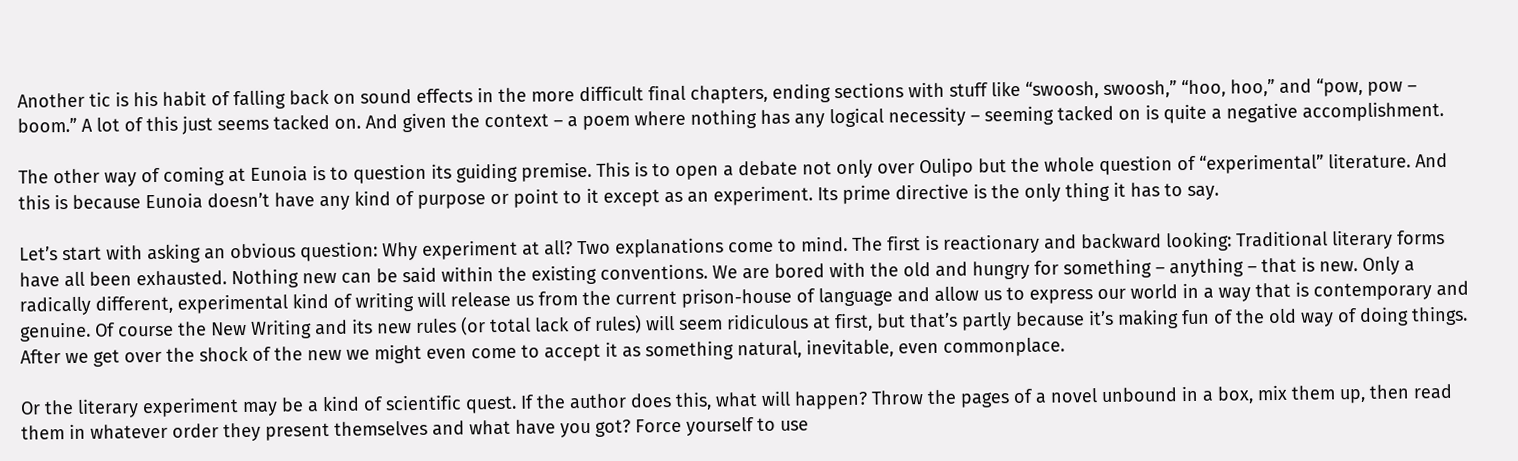Another tic is his habit of falling back on sound effects in the more difficult final chapters, ending sections with stuff like “swoosh, swoosh,” “hoo, hoo,” and “pow, pow – boom.” A lot of this just seems tacked on. And given the context – a poem where nothing has any logical necessity – seeming tacked on is quite a negative accomplishment.

The other way of coming at Eunoia is to question its guiding premise. This is to open a debate not only over Oulipo but the whole question of “experimental” literature. And this is because Eunoia doesn’t have any kind of purpose or point to it except as an experiment. Its prime directive is the only thing it has to say.

Let’s start with asking an obvious question: Why experiment at all? Two explanations come to mind. The first is reactionary and backward looking: Traditional literary forms have all been exhausted. Nothing new can be said within the existing conventions. We are bored with the old and hungry for something – anything – that is new. Only a radically different, experimental kind of writing will release us from the current prison-house of language and allow us to express our world in a way that is contemporary and genuine. Of course the New Writing and its new rules (or total lack of rules) will seem ridiculous at first, but that’s partly because it’s making fun of the old way of doing things. After we get over the shock of the new we might even come to accept it as something natural, inevitable, even commonplace.

Or the literary experiment may be a kind of scientific quest. If the author does this, what will happen? Throw the pages of a novel unbound in a box, mix them up, then read them in whatever order they present themselves and what have you got? Force yourself to use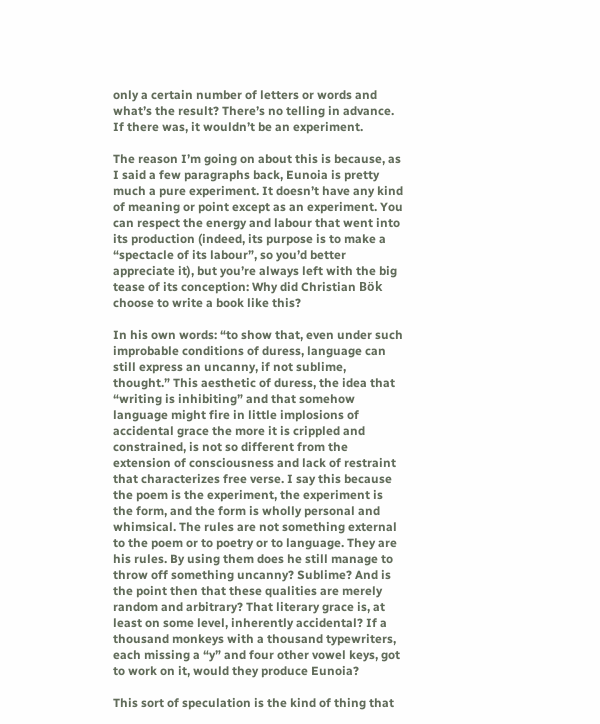only a certain number of letters or words and what’s the result? There’s no telling in advance. If there was, it wouldn’t be an experiment.

The reason I’m going on about this is because, as I said a few paragraphs back, Eunoia is pretty much a pure experiment. It doesn’t have any kind of meaning or point except as an experiment. You can respect the energy and labour that went into its production (indeed, its purpose is to make a “spectacle of its labour”, so you’d better appreciate it), but you’re always left with the big tease of its conception: Why did Christian Bök choose to write a book like this?

In his own words: “to show that, even under such improbable conditions of duress, language can still express an uncanny, if not sublime, thought.” This aesthetic of duress, the idea that “writing is inhibiting” and that somehow language might fire in little implosions of accidental grace the more it is crippled and constrained, is not so different from the extension of consciousness and lack of restraint that characterizes free verse. I say this because the poem is the experiment, the experiment is the form, and the form is wholly personal and whimsical. The rules are not something external to the poem or to poetry or to language. They are his rules. By using them does he still manage to throw off something uncanny? Sublime? And is the point then that these qualities are merely random and arbitrary? That literary grace is, at least on some level, inherently accidental? If a thousand monkeys with a thousand typewriters, each missing a “y” and four other vowel keys, got to work on it, would they produce Eunoia?

This sort of speculation is the kind of thing that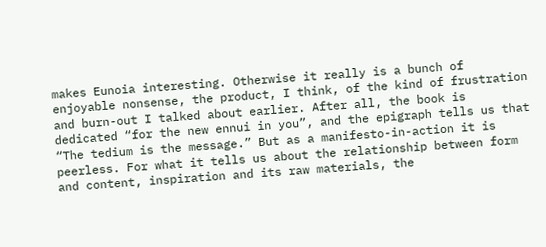makes Eunoia interesting. Otherwise it really is a bunch of enjoyable nonsense, the product, I think, of the kind of frustration and burn-out I talked about earlier. After all, the book is dedicated “for the new ennui in you”, and the epigraph tells us that “The tedium is the message.” But as a manifesto-in-action it is peerless. For what it tells us about the relationship between form and content, inspiration and its raw materials, the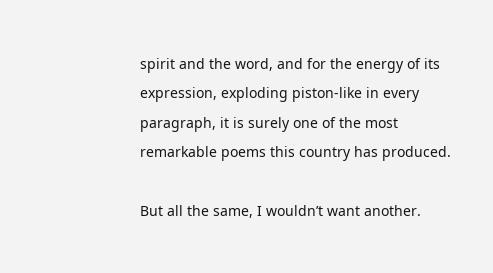spirit and the word, and for the energy of its expression, exploding piston-like in every paragraph, it is surely one of the most remarkable poems this country has produced.

But all the same, I wouldn’t want another.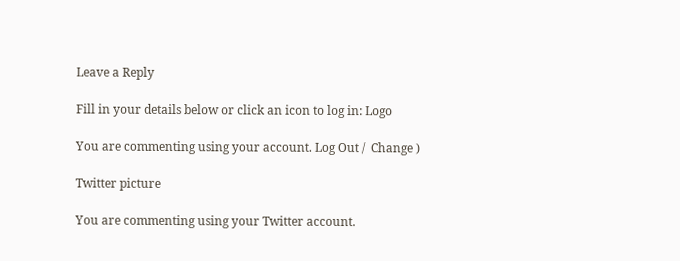Leave a Reply

Fill in your details below or click an icon to log in: Logo

You are commenting using your account. Log Out /  Change )

Twitter picture

You are commenting using your Twitter account.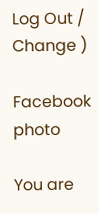Log Out /  Change )

Facebook photo

You are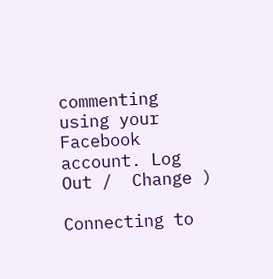commenting using your Facebook account. Log Out /  Change )

Connecting to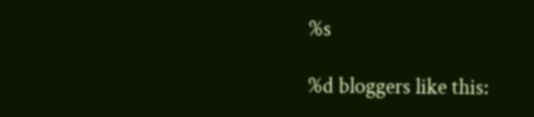%s

%d bloggers like this: